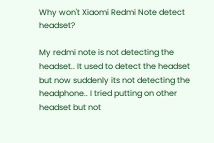Why won't Xiaomi Redmi Note detect headset?

My redmi note is not detecting the headset.. It used to detect the headset but now suddenly its not detecting the headphone.. I tried putting on other headset but not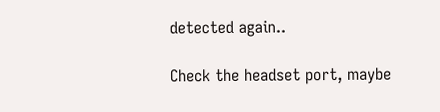detected again..

Check the headset port, maybe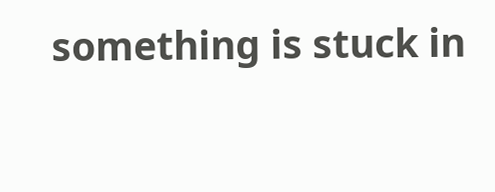something is stuck in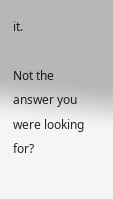it.

Not the answer you were looking for?